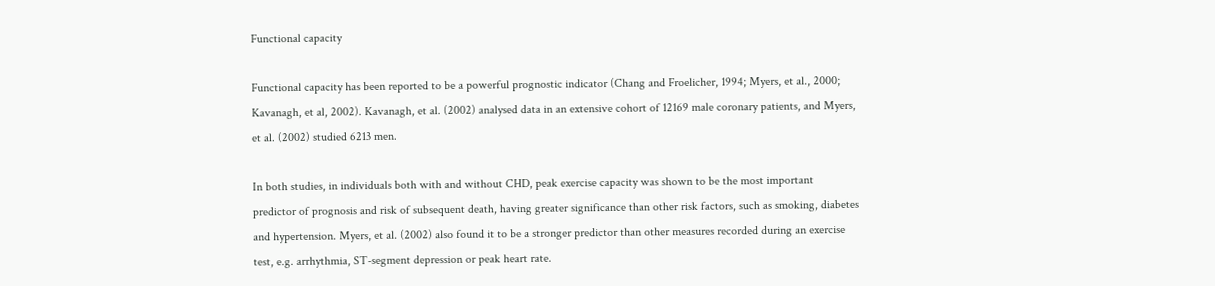Functional capacity

Functional capacity has been reported to be a powerful prognostic indicator (Chang and Froelicher, 1994; Myers, et al., 2000; Kavanagh, et al, 2002). Kavanagh, et al. (2002) analysed data in an extensive cohort of 12169 male coronary patients, and Myers, et al. (2002) studied 6213 men.

In both studies, in individuals both with and without CHD, peak exercise capacity was shown to be the most important predictor of prognosis and risk of subsequent death, having greater significance than other risk factors, such as smoking, diabetes and hypertension. Myers, et al. (2002) also found it to be a stronger predictor than other measures recorded during an exercise test, e.g. arrhythmia, ST-segment depression or peak heart rate.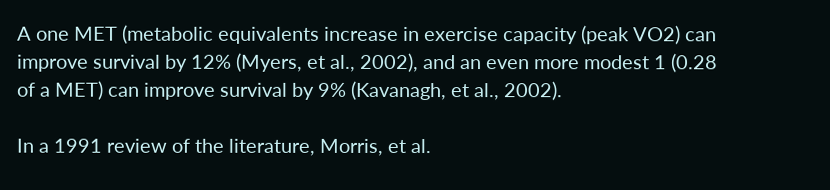A one MET (metabolic equivalents increase in exercise capacity (peak VO2) can improve survival by 12% (Myers, et al., 2002), and an even more modest 1 (0.28 of a MET) can improve survival by 9% (Kavanagh, et al., 2002).

In a 1991 review of the literature, Morris, et al.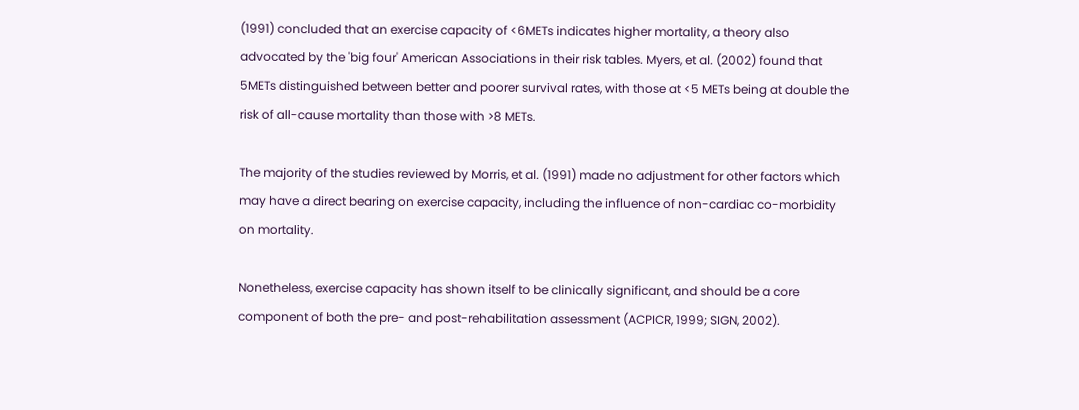(1991) concluded that an exercise capacity of <6METs indicates higher mortality, a theory also advocated by the 'big four' American Associations in their risk tables. Myers, et al. (2002) found that 5METs distinguished between better and poorer survival rates, with those at <5 METs being at double the risk of all-cause mortality than those with >8 METs.

The majority of the studies reviewed by Morris, et al. (1991) made no adjustment for other factors which may have a direct bearing on exercise capacity, including the influence of non-cardiac co-morbidity on mortality.

Nonetheless, exercise capacity has shown itself to be clinically significant, and should be a core component of both the pre- and post-rehabilitation assessment (ACPICR, 1999; SIGN, 2002).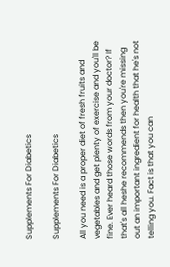Supplements For Diabetics

Supplements For Diabetics

All you need is a proper diet of fresh fruits and vegetables and get plenty of exercise and you'll be fine. Ever heard those words from your doctor? If that's all heshe recommends then you're missing out an important ingredient for health that he's not telling you. Fact is that you can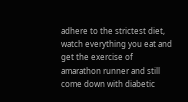adhere to the strictest diet, watch everything you eat and get the exercise of amarathon runner and still come down with diabetic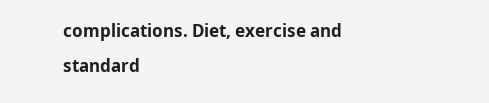complications. Diet, exercise and standard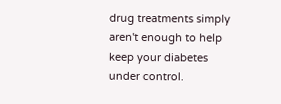drug treatments simply aren't enough to help keep your diabetes under control.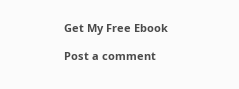Get My Free Ebook

Post a comment